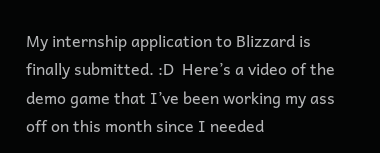My internship application to Blizzard is finally submitted. :D  Here’s a video of the demo game that I’ve been working my ass off on this month since I needed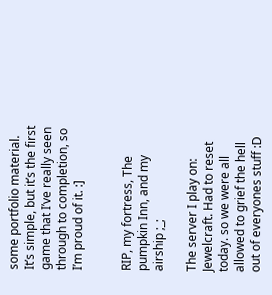some portfolio material. It’s simple, but it’s the first game that I’ve really seen through to completion, so I’m proud of it. :]


RIP, my fortress, The pumpkin Inn, and my airship ;_;

The server I play on: Jewelcraft. Had to reset today. so we were all allowed to grief the hell out of everyones stuff :D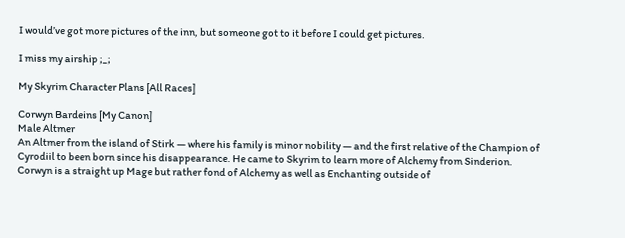I would’ve got more pictures of the inn, but someone got to it before I could get pictures.

I miss my airship ;_;

My Skyrim Character Plans [All Races]

Corwyn Bardeins [My Canon]
Male Altmer
An Altmer from the island of Stirk — where his family is minor nobility — and the first relative of the Champion of Cyrodiil to been born since his disappearance. He came to Skyrim to learn more of Alchemy from Sinderion.
Corwyn is a straight up Mage but rather fond of Alchemy as well as Enchanting outside of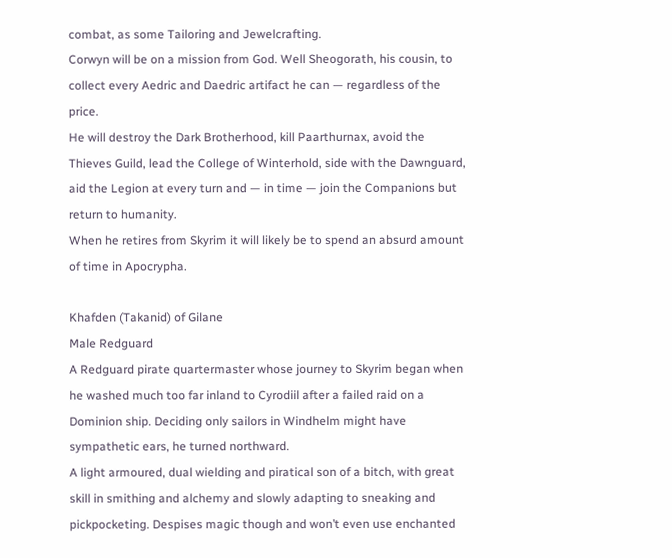combat, as some Tailoring and Jewelcrafting.
Corwyn will be on a mission from God. Well Sheogorath, his cousin, to collect every Aedric and Daedric artifact he can — regardless of the price.
He will destroy the Dark Brotherhood, kill Paarthurnax, avoid the Thieves Guild, lead the College of Winterhold, side with the Dawnguard, aid the Legion at every turn and — in time — join the Companions but return to humanity.
When he retires from Skyrim it will likely be to spend an absurd amount of time in Apocrypha.

Khafden (Takanid) of Gilane
Male Redguard
A Redguard pirate quartermaster whose journey to Skyrim began when he washed much too far inland to Cyrodiil after a failed raid on a Dominion ship. Deciding only sailors in Windhelm might have sympathetic ears, he turned northward.
A light armoured, dual wielding and piratical son of a bitch, with great skill in smithing and alchemy and slowly adapting to sneaking and pickpocketing. Despises magic though and won’t even use enchanted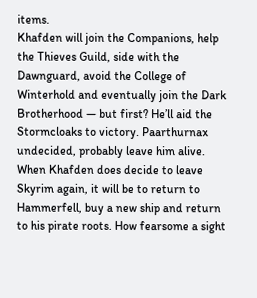items.
Khafden will join the Companions, help the Thieves Guild, side with the Dawnguard, avoid the College of Winterhold and eventually join the Dark Brotherhood — but first? He’ll aid the Stormcloaks to victory. Paarthurnax undecided, probably leave him alive.
When Khafden does decide to leave Skyrim again, it will be to return to Hammerfell, buy a new ship and return to his pirate roots. How fearsome a sight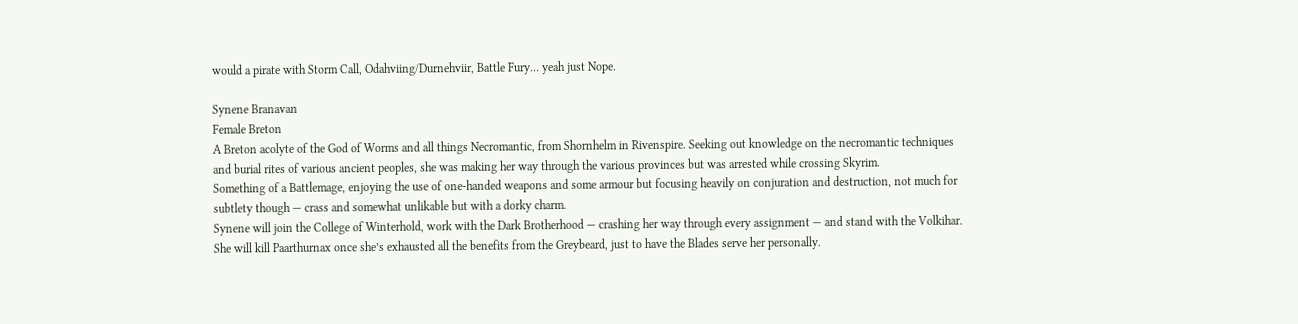would a pirate with Storm Call, Odahviing/Durnehviir, Battle Fury… yeah just Nope.

Synene Branavan
Female Breton
A Breton acolyte of the God of Worms and all things Necromantic, from Shornhelm in Rivenspire. Seeking out knowledge on the necromantic techniques and burial rites of various ancient peoples, she was making her way through the various provinces but was arrested while crossing Skyrim.
Something of a Battlemage, enjoying the use of one-handed weapons and some armour but focusing heavily on conjuration and destruction, not much for subtlety though — crass and somewhat unlikable but with a dorky charm.
Synene will join the College of Winterhold, work with the Dark Brotherhood — crashing her way through every assignment — and stand with the Volkihar. She will kill Paarthurnax once she’s exhausted all the benefits from the Greybeard, just to have the Blades serve her personally.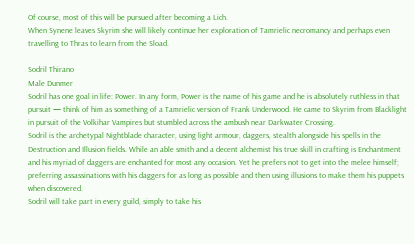Of course, most of this will be pursued after becoming a Lich.
When Synene leaves Skyrim she will likely continue her exploration of Tamrielic necromancy and perhaps even travelling to Thras to learn from the Sload.

Sodril Thirano
Male Dunmer
Sodril has one goal in life: Power. In any form, Power is the name of his game and he is absolutely ruthless in that pursuit — think of him as something of a Tamrielic version of Frank Underwood. He came to Skyrim from Blacklight in pursuit of the Volkihar Vampires but stumbled across the ambush near Darkwater Crossing.
Sodril is the archetypal Nightblade character, using light armour, daggers, stealth alongside his spells in the Destruction and Illusion fields. While an able smith and a decent alchemist his true skill in crafting is Enchantment and his myriad of daggers are enchanted for most any occasion. Yet he prefers not to get into the melee himself; preferring assassinations with his daggers for as long as possible and then using illusions to make them his puppets when discovered.
Sodril will take part in every guild, simply to take his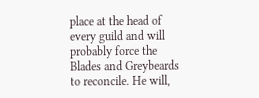place at the head of every guild and will probably force the Blades and Greybeards to reconcile. He will,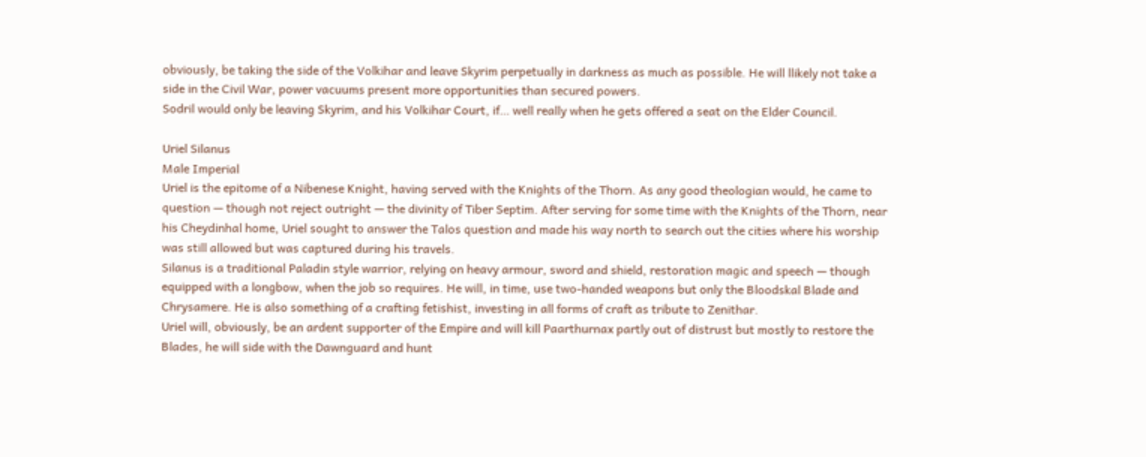obviously, be taking the side of the Volkihar and leave Skyrim perpetually in darkness as much as possible. He will llikely not take a side in the Civil War, power vacuums present more opportunities than secured powers.
Sodril would only be leaving Skyrim, and his Volkihar Court, if… well really when he gets offered a seat on the Elder Council.

Uriel Silanus
Male Imperial
Uriel is the epitome of a Nibenese Knight, having served with the Knights of the Thorn. As any good theologian would, he came to question — though not reject outright — the divinity of Tiber Septim. After serving for some time with the Knights of the Thorn, near his Cheydinhal home, Uriel sought to answer the Talos question and made his way north to search out the cities where his worship was still allowed but was captured during his travels.
Silanus is a traditional Paladin style warrior, relying on heavy armour, sword and shield, restoration magic and speech — though equipped with a longbow, when the job so requires. He will, in time, use two-handed weapons but only the Bloodskal Blade and Chrysamere. He is also something of a crafting fetishist, investing in all forms of craft as tribute to Zenithar.
Uriel will, obviously, be an ardent supporter of the Empire and will kill Paarthurnax partly out of distrust but mostly to restore the Blades, he will side with the Dawnguard and hunt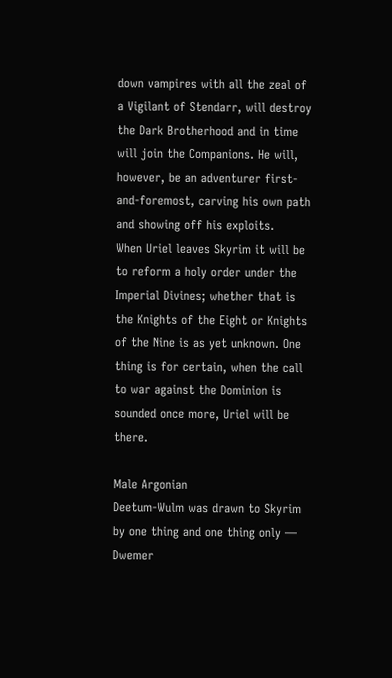down vampires with all the zeal of a Vigilant of Stendarr, will destroy the Dark Brotherhood and in time will join the Companions. He will, however, be an adventurer first-and-foremost, carving his own path and showing off his exploits.
When Uriel leaves Skyrim it will be to reform a holy order under the Imperial Divines; whether that is the Knights of the Eight or Knights of the Nine is as yet unknown. One thing is for certain, when the call to war against the Dominion is sounded once more, Uriel will be there.

Male Argonian
Deetum-Wulm was drawn to Skyrim by one thing and one thing only — Dwemer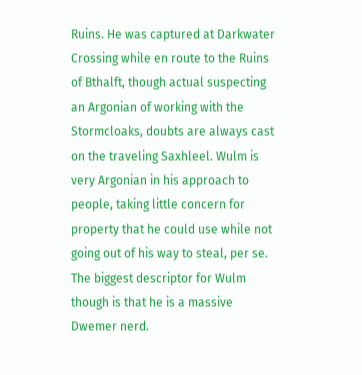Ruins. He was captured at Darkwater Crossing while en route to the Ruins of Bthalft, though actual suspecting an Argonian of working with the Stormcloaks, doubts are always cast on the traveling Saxhleel. Wulm is very Argonian in his approach to people, taking little concern for property that he could use while not going out of his way to steal, per se. The biggest descriptor for Wulm though is that he is a massive Dwemer nerd.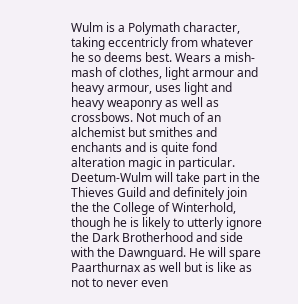Wulm is a Polymath character, taking eccentricly from whatever he so deems best. Wears a mish-mash of clothes, light armour and heavy armour, uses light and heavy weaponry as well as crossbows. Not much of an alchemist but smithes and enchants and is quite fond alteration magic in particular.
Deetum-Wulm will take part in the Thieves Guild and definitely join the the College of Winterhold, though he is likely to utterly ignore the Dark Brotherhood and side with the Dawnguard. He will spare Paarthurnax as well but is like as not to never even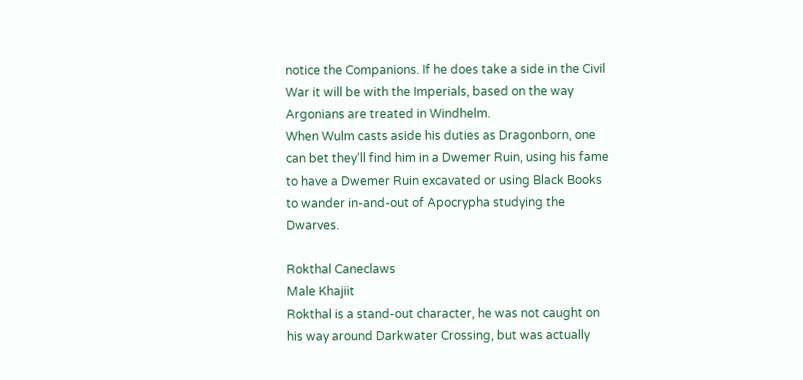notice the Companions. If he does take a side in the Civil War it will be with the Imperials, based on the way Argonians are treated in Windhelm.
When Wulm casts aside his duties as Dragonborn, one can bet they‘ll find him in a Dwemer Ruin, using his fame to have a Dwemer Ruin excavated or using Black Books to wander in-and-out of Apocrypha studying the Dwarves.

Rokthal Caneclaws
Male Khajiit
Rokthal is a stand-out character, he was not caught on his way around Darkwater Crossing, but was actually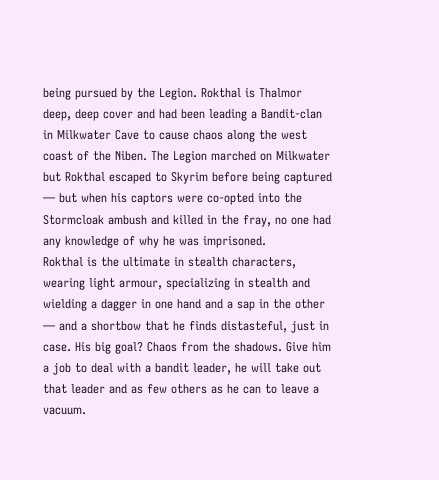being pursued by the Legion. Rokthal is Thalmor deep, deep cover and had been leading a Bandit-clan in Milkwater Cave to cause chaos along the west coast of the Niben. The Legion marched on Milkwater but Rokthal escaped to Skyrim before being captured — but when his captors were co-opted into the Stormcloak ambush and killed in the fray, no one had any knowledge of why he was imprisoned.
Rokthal is the ultimate in stealth characters, wearing light armour, specializing in stealth and wielding a dagger in one hand and a sap in the other — and a shortbow that he finds distasteful, just in case. His big goal? Chaos from the shadows. Give him a job to deal with a bandit leader, he will take out that leader and as few others as he can to leave a vacuum.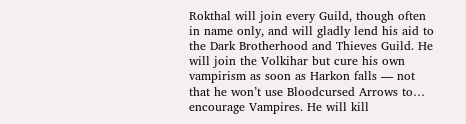Rokthal will join every Guild, though often in name only, and will gladly lend his aid to the Dark Brotherhood and Thieves Guild. He will join the Volkihar but cure his own vampirism as soon as Harkon falls — not that he won’t use Bloodcursed Arrows to… encourage Vampires. He will kill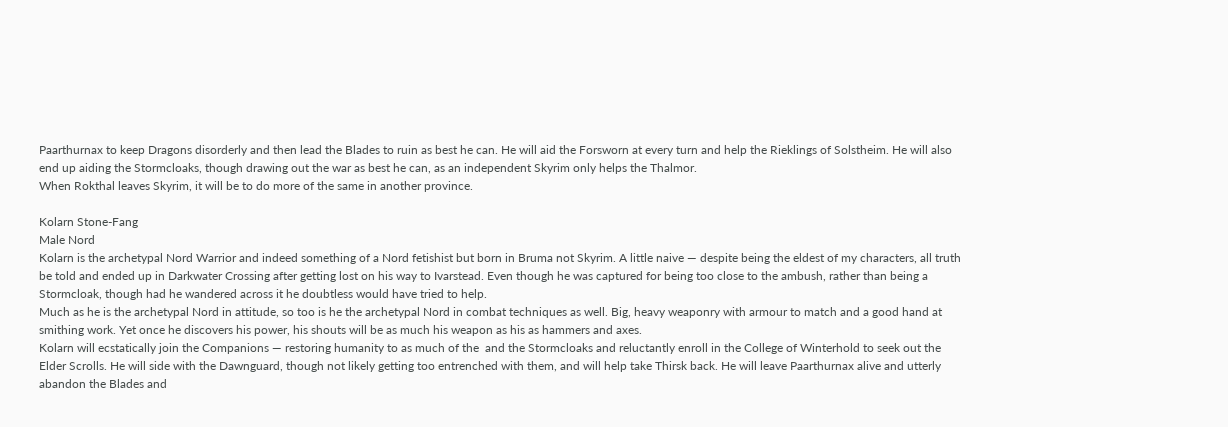Paarthurnax to keep Dragons disorderly and then lead the Blades to ruin as best he can. He will aid the Forsworn at every turn and help the Rieklings of Solstheim. He will also end up aiding the Stormcloaks, though drawing out the war as best he can, as an independent Skyrim only helps the Thalmor.
When Rokthal leaves Skyrim, it will be to do more of the same in another province.

Kolarn Stone-Fang
Male Nord
Kolarn is the archetypal Nord Warrior and indeed something of a Nord fetishist but born in Bruma not Skyrim. A little naive — despite being the eldest of my characters, all truth be told and ended up in Darkwater Crossing after getting lost on his way to Ivarstead. Even though he was captured for being too close to the ambush, rather than being a Stormcloak, though had he wandered across it he doubtless would have tried to help.
Much as he is the archetypal Nord in attitude, so too is he the archetypal Nord in combat techniques as well. Big, heavy weaponry with armour to match and a good hand at smithing work. Yet once he discovers his power, his shouts will be as much his weapon as his as hammers and axes.
Kolarn will ecstatically join the Companions — restoring humanity to as much of the  and the Stormcloaks and reluctantly enroll in the College of Winterhold to seek out the Elder Scrolls. He will side with the Dawnguard, though not likely getting too entrenched with them, and will help take Thirsk back. He will leave Paarthurnax alive and utterly abandon the Blades and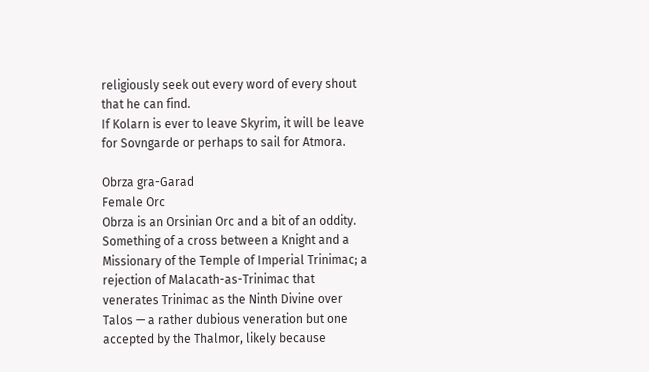religiously seek out every word of every shout that he can find.
If Kolarn is ever to leave Skyrim, it will be leave for Sovngarde or perhaps to sail for Atmora.

Obrza gra-Garad
Female Orc
Obrza is an Orsinian Orc and a bit of an oddity. Something of a cross between a Knight and a Missionary of the Temple of Imperial Trinimac; a rejection of Malacath-as-Trinimac that venerates Trinimac as the Ninth Divine over Talos — a rather dubious veneration but one accepted by the Thalmor, likely because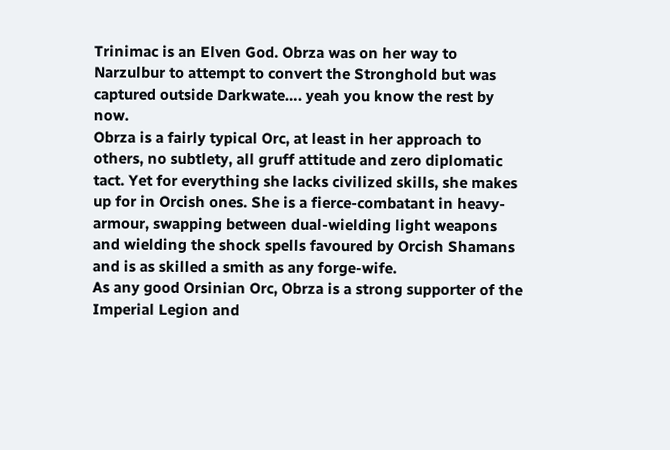Trinimac is an Elven God. Obrza was on her way to Narzulbur to attempt to convert the Stronghold but was captured outside Darkwate…. yeah you know the rest by now.
Obrza is a fairly typical Orc, at least in her approach to others, no subtlety, all gruff attitude and zero diplomatic tact. Yet for everything she lacks civilized skills, she makes up for in Orcish ones. She is a fierce-combatant in heavy-armour, swapping between dual-wielding light weapons and wielding the shock spells favoured by Orcish Shamans and is as skilled a smith as any forge-wife.
As any good Orsinian Orc, Obrza is a strong supporter of the Imperial Legion and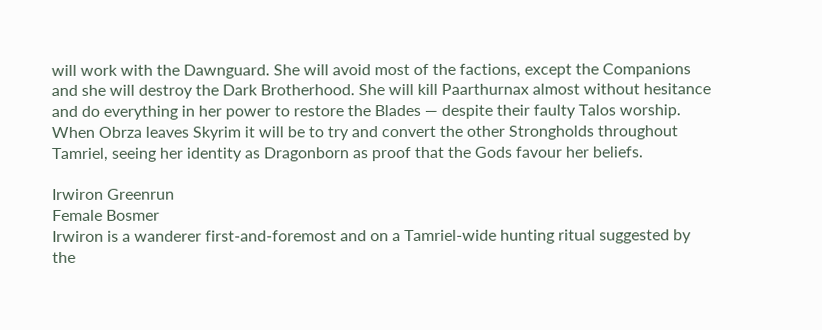will work with the Dawnguard. She will avoid most of the factions, except the Companions and she will destroy the Dark Brotherhood. She will kill Paarthurnax almost without hesitance and do everything in her power to restore the Blades — despite their faulty Talos worship.
When Obrza leaves Skyrim it will be to try and convert the other Strongholds throughout Tamriel, seeing her identity as Dragonborn as proof that the Gods favour her beliefs.

Irwiron Greenrun
Female Bosmer
Irwiron is a wanderer first-and-foremost and on a Tamriel-wide hunting ritual suggested by the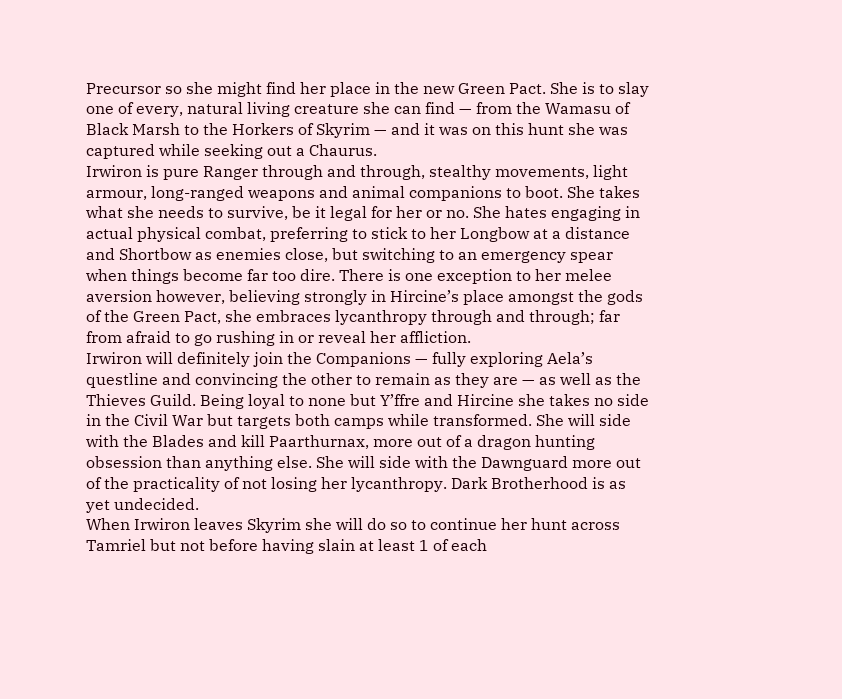Precursor so she might find her place in the new Green Pact. She is to slay one of every, natural living creature she can find — from the Wamasu of Black Marsh to the Horkers of Skyrim — and it was on this hunt she was captured while seeking out a Chaurus.
Irwiron is pure Ranger through and through, stealthy movements, light armour, long-ranged weapons and animal companions to boot. She takes what she needs to survive, be it legal for her or no. She hates engaging in actual physical combat, preferring to stick to her Longbow at a distance and Shortbow as enemies close, but switching to an emergency spear when things become far too dire. There is one exception to her melee aversion however, believing strongly in Hircine’s place amongst the gods of the Green Pact, she embraces lycanthropy through and through; far from afraid to go rushing in or reveal her affliction.
Irwiron will definitely join the Companions — fully exploring Aela’s questline and convincing the other to remain as they are — as well as the Thieves Guild. Being loyal to none but Y’ffre and Hircine she takes no side in the Civil War but targets both camps while transformed. She will side with the Blades and kill Paarthurnax, more out of a dragon hunting obsession than anything else. She will side with the Dawnguard more out of the practicality of not losing her lycanthropy. Dark Brotherhood is as yet undecided.
When Irwiron leaves Skyrim she will do so to continue her hunt across Tamriel but not before having slain at least 1 of each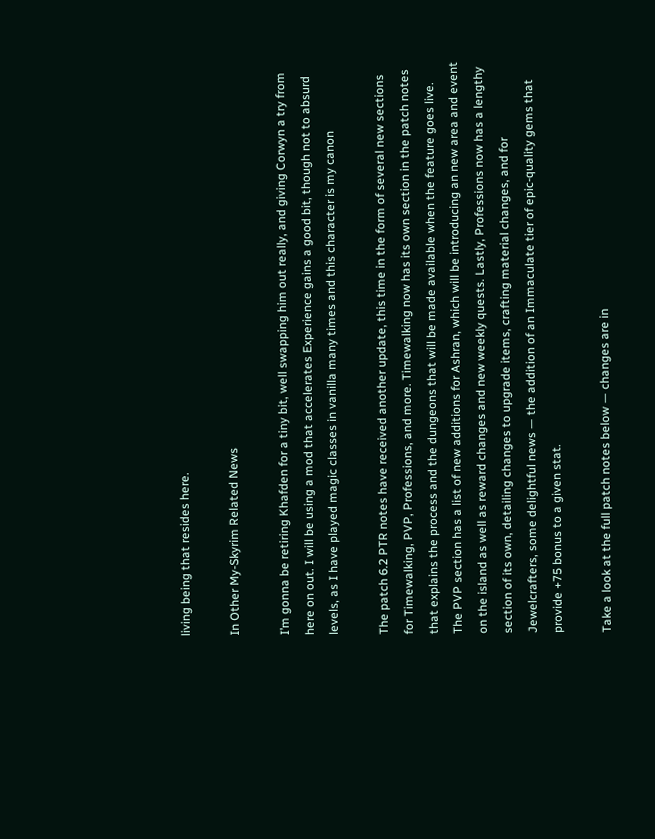living being that resides here.

In Other My-Skyrim Related News

I’m gonna be retiring Khafden for a tiny bit, well swapping him out really, and giving Corwyn a try from here on out. I will be using a mod that accelerates Experience gains a good bit, though not to absurd levels, as I have played magic classes in vanilla many times and this character is my canon

The patch 6.2 PTR notes have received another update, this time in the form of several new sections for Timewalking, PVP, Professions, and more. Timewalking now has its own section in the patch notes that explains the process and the dungeons that will be made available when the feature goes live. The PVP section has a list of new additions for Ashran, which will be introducing an new area and event on the island as well as reward changes and new weekly quests. Lastly, Professions now has a lengthy section of its own, detailing changes to upgrade items, crafting material changes, and for Jewelcrafters, some delightful news — the addition of an Immaculate tier of epic-quality gems that provide +75 bonus to a given stat.

Take a look at the full patch notes below — changes are in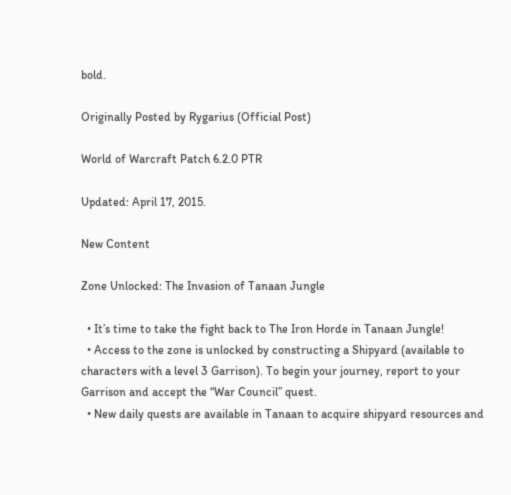bold.

Originally Posted by Rygarius (Official Post)

World of Warcraft Patch 6.2.0 PTR

Updated: April 17, 2015.

New Content

Zone Unlocked: The Invasion of Tanaan Jungle

  • It’s time to take the fight back to The Iron Horde in Tanaan Jungle!
  • Access to the zone is unlocked by constructing a Shipyard (available to characters with a level 3 Garrison). To begin your journey, report to your Garrison and accept the “War Council” quest.
  • New daily quests are available in Tanaan to acquire shipyard resources and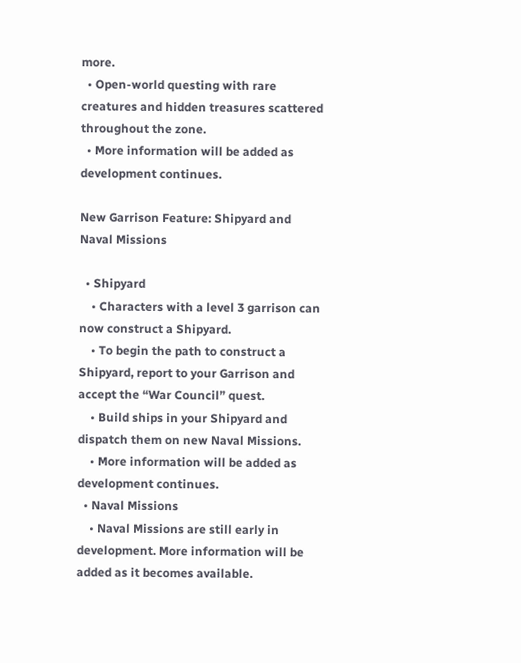more.
  • Open-world questing with rare creatures and hidden treasures scattered throughout the zone.
  • More information will be added as development continues.

New Garrison Feature: Shipyard and Naval Missions

  • Shipyard
    • Characters with a level 3 garrison can now construct a Shipyard.
    • To begin the path to construct a Shipyard, report to your Garrison and accept the “War Council” quest.
    • Build ships in your Shipyard and dispatch them on new Naval Missions.
    • More information will be added as development continues.
  • Naval Missions
    • Naval Missions are still early in development. More information will be added as it becomes available.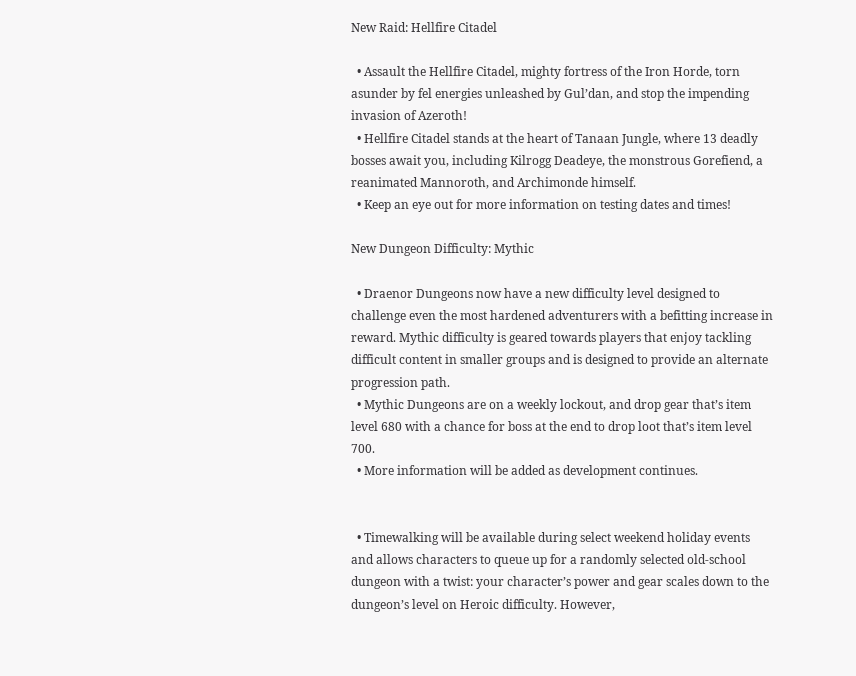New Raid: Hellfire Citadel

  • Assault the Hellfire Citadel, mighty fortress of the Iron Horde, torn asunder by fel energies unleashed by Gul’dan, and stop the impending invasion of Azeroth!
  • Hellfire Citadel stands at the heart of Tanaan Jungle, where 13 deadly bosses await you, including Kilrogg Deadeye, the monstrous Gorefiend, a reanimated Mannoroth, and Archimonde himself.
  • Keep an eye out for more information on testing dates and times!

New Dungeon Difficulty: Mythic

  • Draenor Dungeons now have a new difficulty level designed to challenge even the most hardened adventurers with a befitting increase in reward. Mythic difficulty is geared towards players that enjoy tackling difficult content in smaller groups and is designed to provide an alternate progression path.
  • Mythic Dungeons are on a weekly lockout, and drop gear that’s item level 680 with a chance for boss at the end to drop loot that’s item level 700.
  • More information will be added as development continues.


  • Timewalking will be available during select weekend holiday events and allows characters to queue up for a randomly selected old-school dungeon with a twist: your character’s power and gear scales down to the dungeon’s level on Heroic difficulty. However,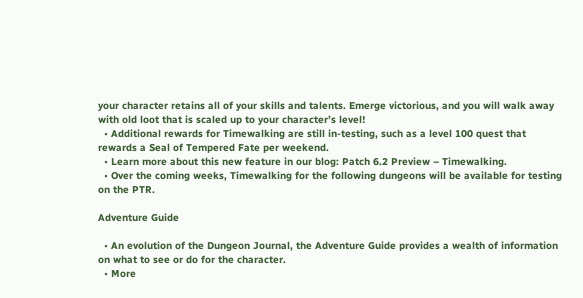your character retains all of your skills and talents. Emerge victorious, and you will walk away with old loot that is scaled up to your character’s level!
  • Additional rewards for Timewalking are still in-testing, such as a level 100 quest that rewards a Seal of Tempered Fate per weekend.
  • Learn more about this new feature in our blog: Patch 6.2 Preview – Timewalking.
  • Over the coming weeks, Timewalking for the following dungeons will be available for testing on the PTR.

Adventure Guide

  • An evolution of the Dungeon Journal, the Adventure Guide provides a wealth of information on what to see or do for the character.
  • More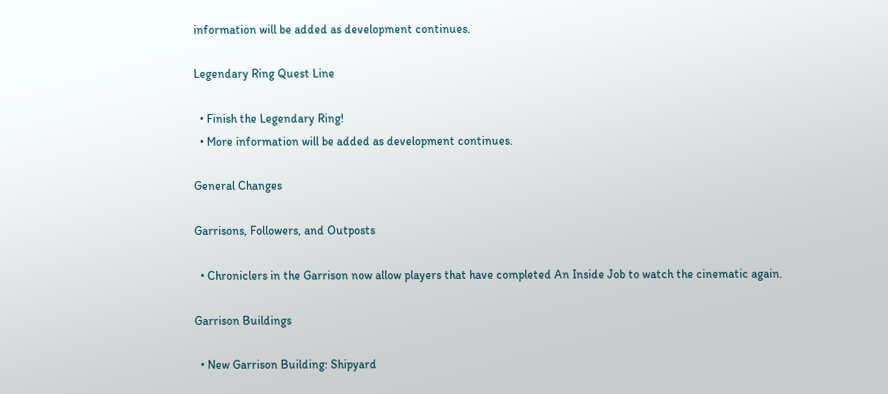information will be added as development continues.

Legendary Ring Quest Line

  • Finish the Legendary Ring!
  • More information will be added as development continues.

General Changes

Garrisons, Followers, and Outposts

  • Chroniclers in the Garrison now allow players that have completed An Inside Job to watch the cinematic again.

Garrison Buildings

  • New Garrison Building: Shipyard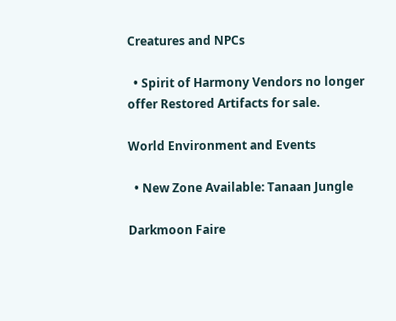Creatures and NPCs

  • Spirit of Harmony Vendors no longer offer Restored Artifacts for sale.

World Environment and Events

  • New Zone Available: Tanaan Jungle

Darkmoon Faire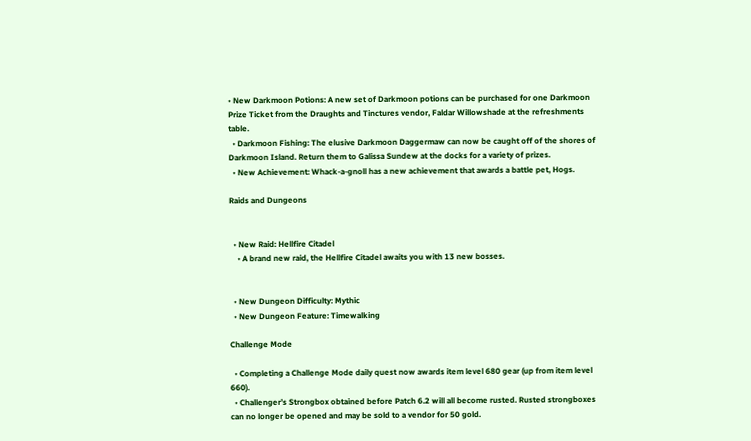• New Darkmoon Potions: A new set of Darkmoon potions can be purchased for one Darkmoon Prize Ticket from the Draughts and Tinctures vendor, Faldar Willowshade at the refreshments table.
  • Darkmoon Fishing: The elusive Darkmoon Daggermaw can now be caught off of the shores of Darkmoon Island. Return them to Galissa Sundew at the docks for a variety of prizes.
  • New Achievement: Whack-a-gnoll has a new achievement that awards a battle pet, Hogs.

Raids and Dungeons


  • New Raid: Hellfire Citadel
    • A brand new raid, the Hellfire Citadel awaits you with 13 new bosses.


  • New Dungeon Difficulty: Mythic
  • New Dungeon Feature: Timewalking

Challenge Mode

  • Completing a Challenge Mode daily quest now awards item level 680 gear (up from item level 660).
  • Challenger’s Strongbox obtained before Patch 6.2 will all become rusted. Rusted strongboxes can no longer be opened and may be sold to a vendor for 50 gold.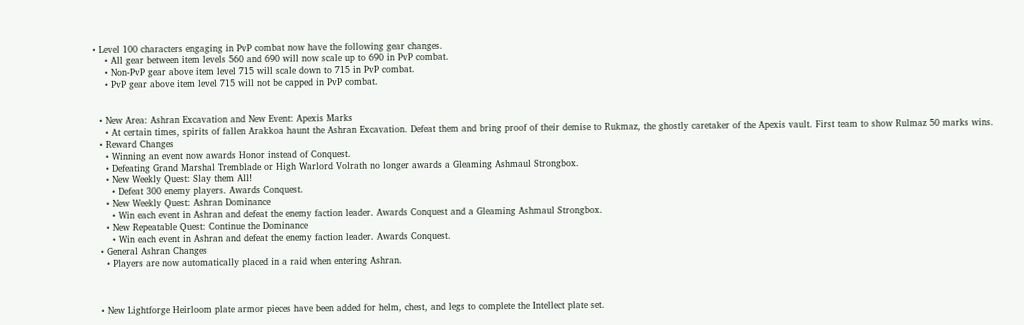• Level 100 characters engaging in PvP combat now have the following gear changes.
    • All gear between item levels 560 and 690 will now scale up to 690 in PvP combat.
    • Non-PvP gear above item level 715 will scale down to 715 in PvP combat.
    • PvP gear above item level 715 will not be capped in PvP combat.


  • New Area: Ashran Excavation and New Event: Apexis Marks
    • At certain times, spirits of fallen Arakkoa haunt the Ashran Excavation. Defeat them and bring proof of their demise to Rukmaz, the ghostly caretaker of the Apexis vault. First team to show Rulmaz 50 marks wins.
  • Reward Changes
    • Winning an event now awards Honor instead of Conquest.
    • Defeating Grand Marshal Tremblade or High Warlord Volrath no longer awards a Gleaming Ashmaul Strongbox.
    • New Weekly Quest: Slay them All!
      • Defeat 300 enemy players. Awards Conquest.
    • New Weekly Quest: Ashran Dominance
      • Win each event in Ashran and defeat the enemy faction leader. Awards Conquest and a Gleaming Ashmaul Strongbox.
    • New Repeatable Quest: Continue the Dominance
      • Win each event in Ashran and defeat the enemy faction leader. Awards Conquest.
  • General Ashran Changes
    • Players are now automatically placed in a raid when entering Ashran.



  • New Lightforge Heirloom plate armor pieces have been added for helm, chest, and legs to complete the Intellect plate set.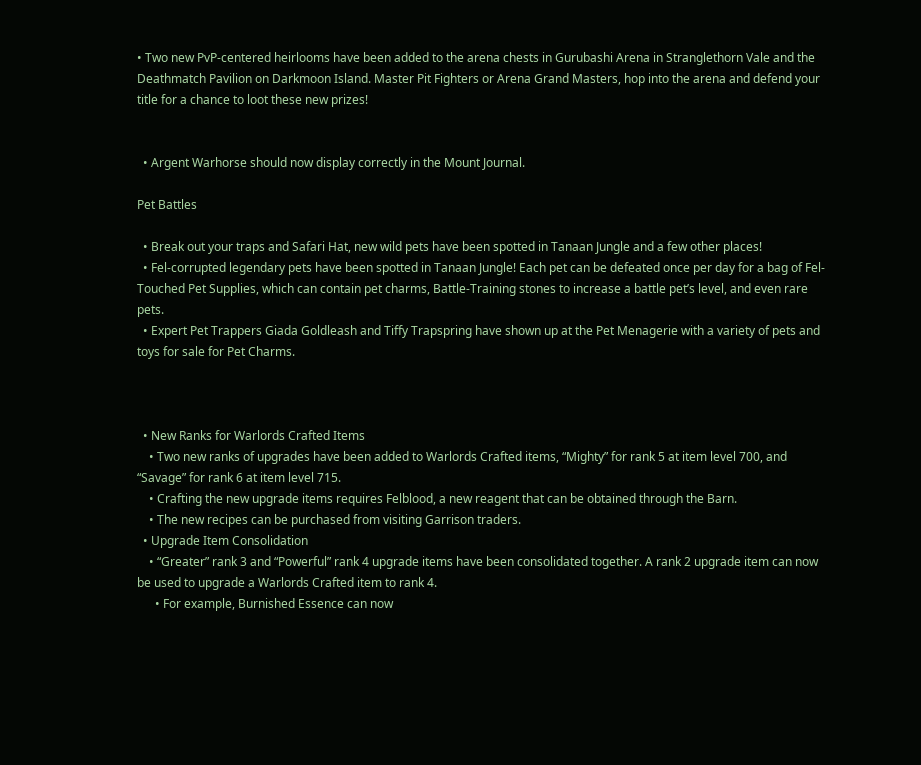• Two new PvP-centered heirlooms have been added to the arena chests in Gurubashi Arena in Stranglethorn Vale and the Deathmatch Pavilion on Darkmoon Island. Master Pit Fighters or Arena Grand Masters, hop into the arena and defend your title for a chance to loot these new prizes!


  • Argent Warhorse should now display correctly in the Mount Journal.

Pet Battles

  • Break out your traps and Safari Hat, new wild pets have been spotted in Tanaan Jungle and a few other places!
  • Fel-corrupted legendary pets have been spotted in Tanaan Jungle! Each pet can be defeated once per day for a bag of Fel-Touched Pet Supplies, which can contain pet charms, Battle-Training stones to increase a battle pet’s level, and even rare pets.
  • Expert Pet Trappers Giada Goldleash and Tiffy Trapspring have shown up at the Pet Menagerie with a variety of pets and toys for sale for Pet Charms.



  • New Ranks for Warlords Crafted Items
    • Two new ranks of upgrades have been added to Warlords Crafted items, “Mighty” for rank 5 at item level 700, and “Savage” for rank 6 at item level 715.
    • Crafting the new upgrade items requires Felblood, a new reagent that can be obtained through the Barn.
    • The new recipes can be purchased from visiting Garrison traders.
  • Upgrade Item Consolidation
    • “Greater” rank 3 and “Powerful” rank 4 upgrade items have been consolidated together. A rank 2 upgrade item can now be used to upgrade a Warlords Crafted item to rank 4.
      • For example, Burnished Essence can now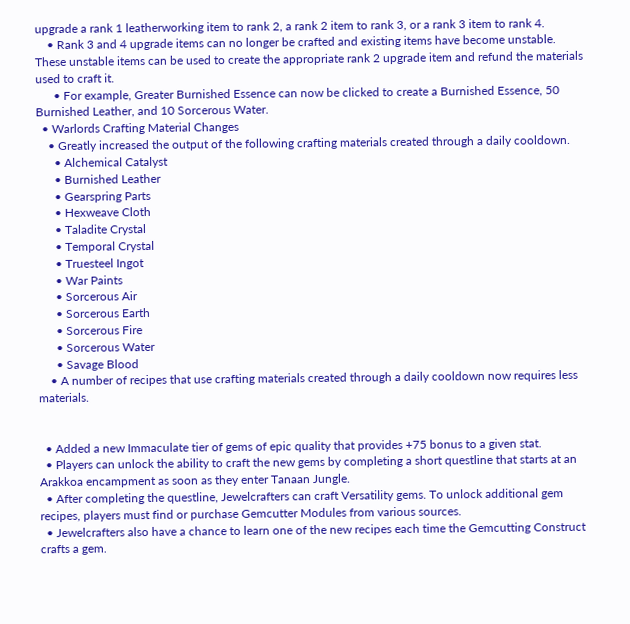upgrade a rank 1 leatherworking item to rank 2, a rank 2 item to rank 3, or a rank 3 item to rank 4.
    • Rank 3 and 4 upgrade items can no longer be crafted and existing items have become unstable. These unstable items can be used to create the appropriate rank 2 upgrade item and refund the materials used to craft it.
      • For example, Greater Burnished Essence can now be clicked to create a Burnished Essence, 50 Burnished Leather, and 10 Sorcerous Water.
  • Warlords Crafting Material Changes
    • Greatly increased the output of the following crafting materials created through a daily cooldown.
      • Alchemical Catalyst
      • Burnished Leather
      • Gearspring Parts
      • Hexweave Cloth
      • Taladite Crystal
      • Temporal Crystal
      • Truesteel Ingot
      • War Paints
      • Sorcerous Air
      • Sorcerous Earth
      • Sorcerous Fire
      • Sorcerous Water
      • Savage Blood
    • A number of recipes that use crafting materials created through a daily cooldown now requires less materials.


  • Added a new Immaculate tier of gems of epic quality that provides +75 bonus to a given stat.
  • Players can unlock the ability to craft the new gems by completing a short questline that starts at an Arakkoa encampment as soon as they enter Tanaan Jungle.
  • After completing the questline, Jewelcrafters can craft Versatility gems. To unlock additional gem recipes, players must find or purchase Gemcutter Modules from various sources.
  • Jewelcrafters also have a chance to learn one of the new recipes each time the Gemcutting Construct crafts a gem.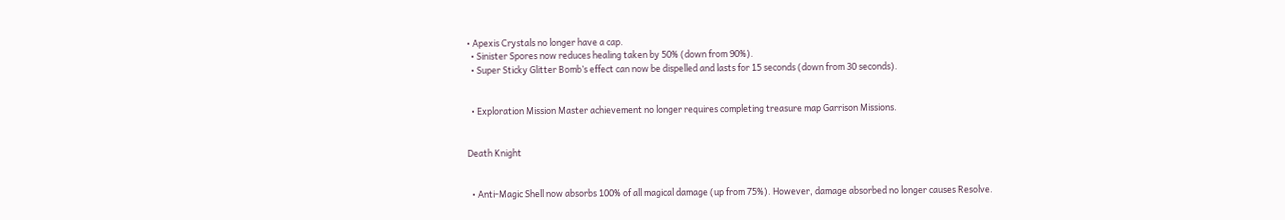• Apexis Crystals no longer have a cap.
  • Sinister Spores now reduces healing taken by 50% (down from 90%).
  • Super Sticky Glitter Bomb’s effect can now be dispelled and lasts for 15 seconds (down from 30 seconds).


  • Exploration Mission Master achievement no longer requires completing treasure map Garrison Missions.


Death Knight


  • Anti-Magic Shell now absorbs 100% of all magical damage (up from 75%). However, damage absorbed no longer causes Resolve.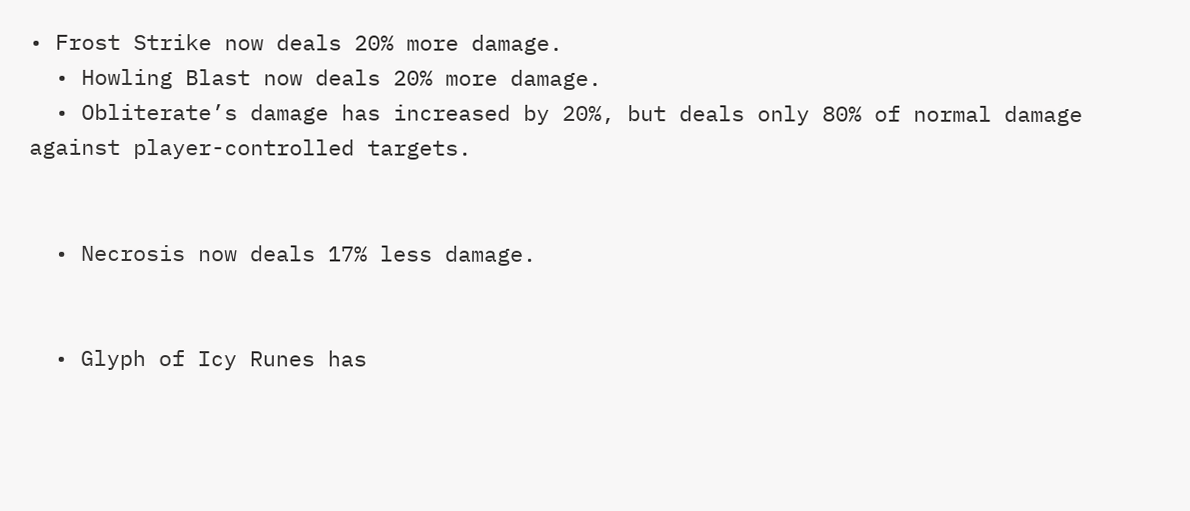• Frost Strike now deals 20% more damage.
  • Howling Blast now deals 20% more damage.
  • Obliterate’s damage has increased by 20%, but deals only 80% of normal damage against player-controlled targets.


  • Necrosis now deals 17% less damage.


  • Glyph of Icy Runes has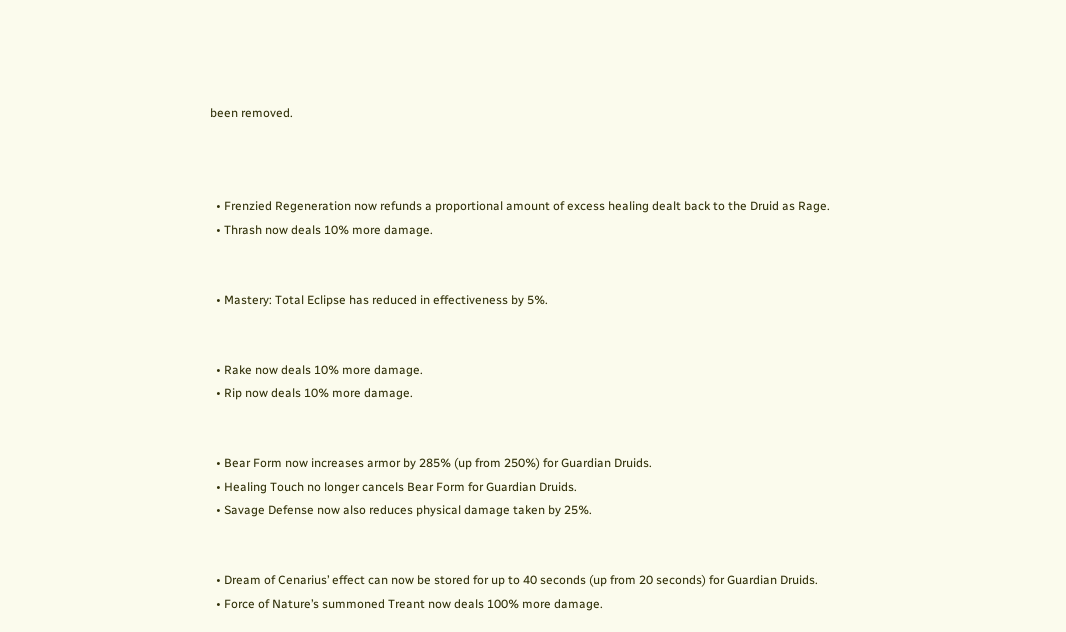been removed.



  • Frenzied Regeneration now refunds a proportional amount of excess healing dealt back to the Druid as Rage.
  • Thrash now deals 10% more damage.


  • Mastery: Total Eclipse has reduced in effectiveness by 5%.


  • Rake now deals 10% more damage.
  • Rip now deals 10% more damage.


  • Bear Form now increases armor by 285% (up from 250%) for Guardian Druids.
  • Healing Touch no longer cancels Bear Form for Guardian Druids.
  • Savage Defense now also reduces physical damage taken by 25%.


  • Dream of Cenarius’ effect can now be stored for up to 40 seconds (up from 20 seconds) for Guardian Druids.
  • Force of Nature’s summoned Treant now deals 100% more damage.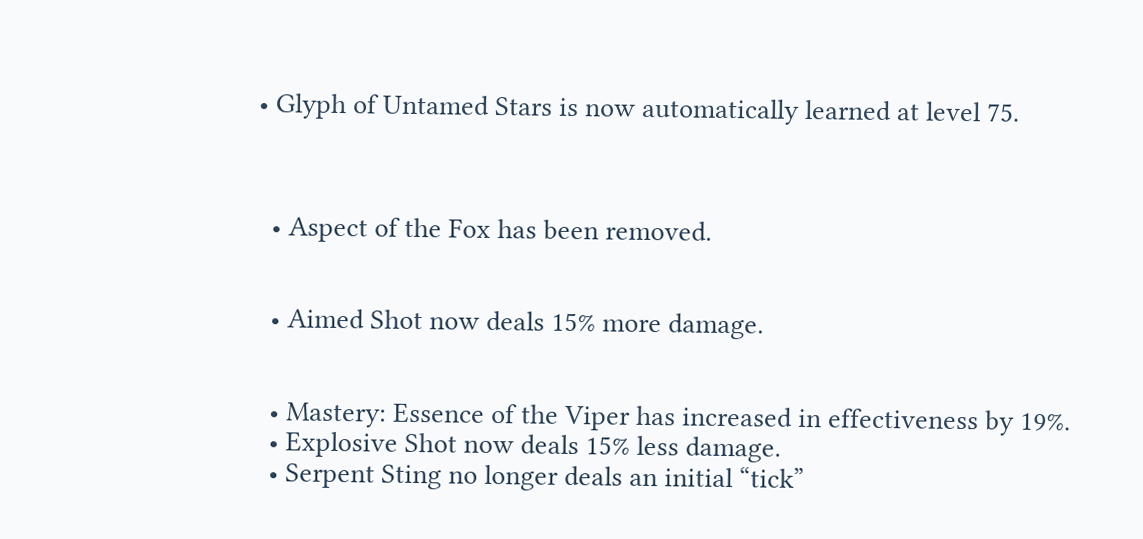• Glyph of Untamed Stars is now automatically learned at level 75.



  • Aspect of the Fox has been removed.


  • Aimed Shot now deals 15% more damage.


  • Mastery: Essence of the Viper has increased in effectiveness by 19%.
  • Explosive Shot now deals 15% less damage.
  • Serpent Sting no longer deals an initial “tick”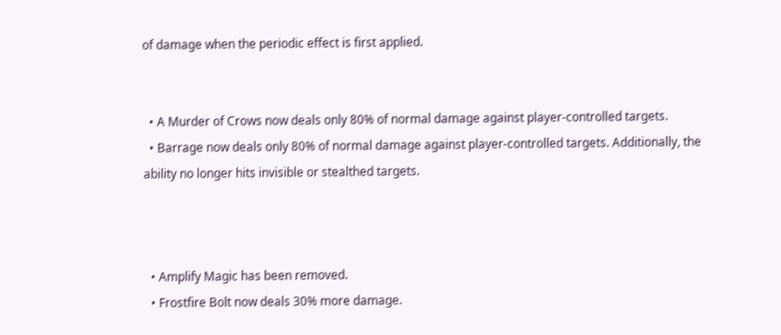of damage when the periodic effect is first applied.


  • A Murder of Crows now deals only 80% of normal damage against player-controlled targets.
  • Barrage now deals only 80% of normal damage against player-controlled targets. Additionally, the ability no longer hits invisible or stealthed targets.



  • Amplify Magic has been removed.
  • Frostfire Bolt now deals 30% more damage.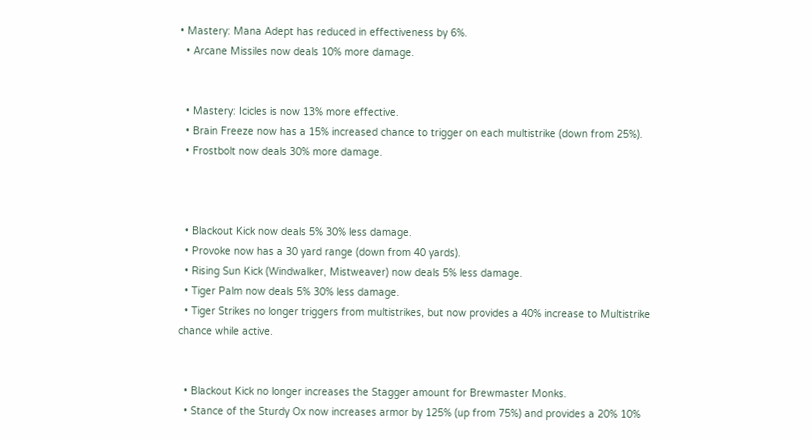• Mastery: Mana Adept has reduced in effectiveness by 6%.
  • Arcane Missiles now deals 10% more damage.


  • Mastery: Icicles is now 13% more effective.
  • Brain Freeze now has a 15% increased chance to trigger on each multistrike (down from 25%).
  • Frostbolt now deals 30% more damage.



  • Blackout Kick now deals 5% 30% less damage.
  • Provoke now has a 30 yard range (down from 40 yards).
  • Rising Sun Kick (Windwalker, Mistweaver) now deals 5% less damage.
  • Tiger Palm now deals 5% 30% less damage.
  • Tiger Strikes no longer triggers from multistrikes, but now provides a 40% increase to Multistrike chance while active.


  • Blackout Kick no longer increases the Stagger amount for Brewmaster Monks.
  • Stance of the Sturdy Ox now increases armor by 125% (up from 75%) and provides a 20% 10%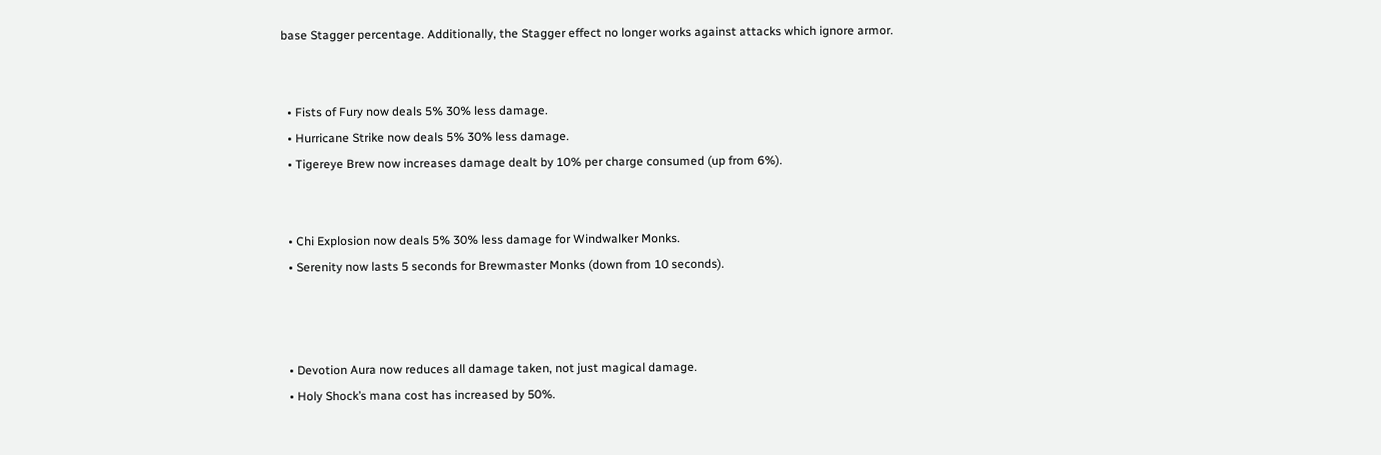base Stagger percentage. Additionally, the Stagger effect no longer works against attacks which ignore armor.


  • Fists of Fury now deals 5% 30% less damage.
  • Hurricane Strike now deals 5% 30% less damage.
  • Tigereye Brew now increases damage dealt by 10% per charge consumed (up from 6%).


  • Chi Explosion now deals 5% 30% less damage for Windwalker Monks.
  • Serenity now lasts 5 seconds for Brewmaster Monks (down from 10 seconds).



  • Devotion Aura now reduces all damage taken, not just magical damage.
  • Holy Shock’s mana cost has increased by 50%.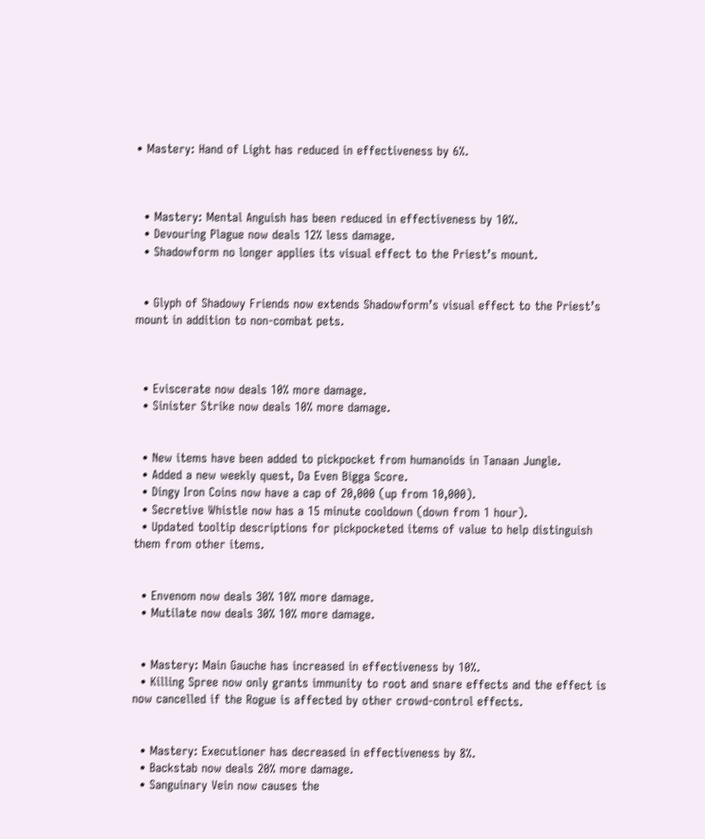• Mastery: Hand of Light has reduced in effectiveness by 6%.



  • Mastery: Mental Anguish has been reduced in effectiveness by 10%.
  • Devouring Plague now deals 12% less damage.
  • Shadowform no longer applies its visual effect to the Priest’s mount.


  • Glyph of Shadowy Friends now extends Shadowform’s visual effect to the Priest’s mount in addition to non-combat pets.



  • Eviscerate now deals 10% more damage.
  • Sinister Strike now deals 10% more damage.


  • New items have been added to pickpocket from humanoids in Tanaan Jungle.
  • Added a new weekly quest, Da Even Bigga Score.
  • Dingy Iron Coins now have a cap of 20,000 (up from 10,000).
  • Secretive Whistle now has a 15 minute cooldown (down from 1 hour).
  • Updated tooltip descriptions for pickpocketed items of value to help distinguish them from other items.


  • Envenom now deals 30% 10% more damage.
  • Mutilate now deals 30% 10% more damage.


  • Mastery: Main Gauche has increased in effectiveness by 10%.
  • Killing Spree now only grants immunity to root and snare effects and the effect is now cancelled if the Rogue is affected by other crowd-control effects.


  • Mastery: Executioner has decreased in effectiveness by 8%.
  • Backstab now deals 20% more damage.
  • Sanguinary Vein now causes the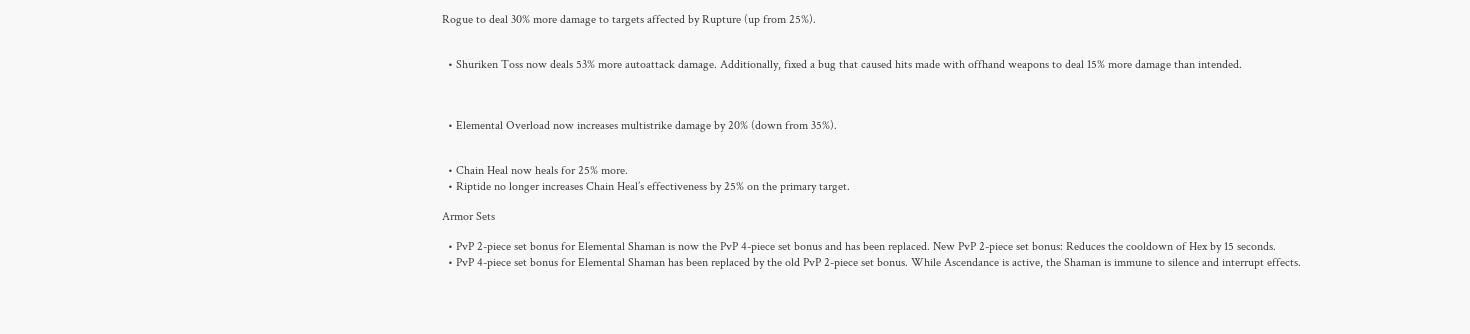Rogue to deal 30% more damage to targets affected by Rupture (up from 25%).


  • Shuriken Toss now deals 53% more autoattack damage. Additionally, fixed a bug that caused hits made with offhand weapons to deal 15% more damage than intended.



  • Elemental Overload now increases multistrike damage by 20% (down from 35%).


  • Chain Heal now heals for 25% more.
  • Riptide no longer increases Chain Heal’s effectiveness by 25% on the primary target.

Armor Sets

  • PvP 2-piece set bonus for Elemental Shaman is now the PvP 4-piece set bonus and has been replaced. New PvP 2-piece set bonus: Reduces the cooldown of Hex by 15 seconds.
  • PvP 4-piece set bonus for Elemental Shaman has been replaced by the old PvP 2-piece set bonus. While Ascendance is active, the Shaman is immune to silence and interrupt effects.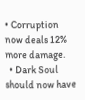• Corruption now deals 12% more damage.
  • Dark Soul should now have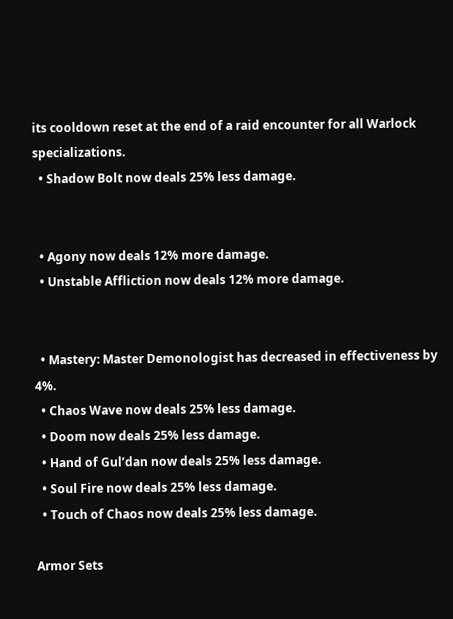its cooldown reset at the end of a raid encounter for all Warlock specializations.
  • Shadow Bolt now deals 25% less damage.


  • Agony now deals 12% more damage.
  • Unstable Affliction now deals 12% more damage.


  • Mastery: Master Demonologist has decreased in effectiveness by 4%.
  • Chaos Wave now deals 25% less damage.
  • Doom now deals 25% less damage.
  • Hand of Gul’dan now deals 25% less damage.
  • Soul Fire now deals 25% less damage.
  • Touch of Chaos now deals 25% less damage.

Armor Sets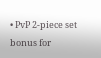• PvP 2-piece set bonus for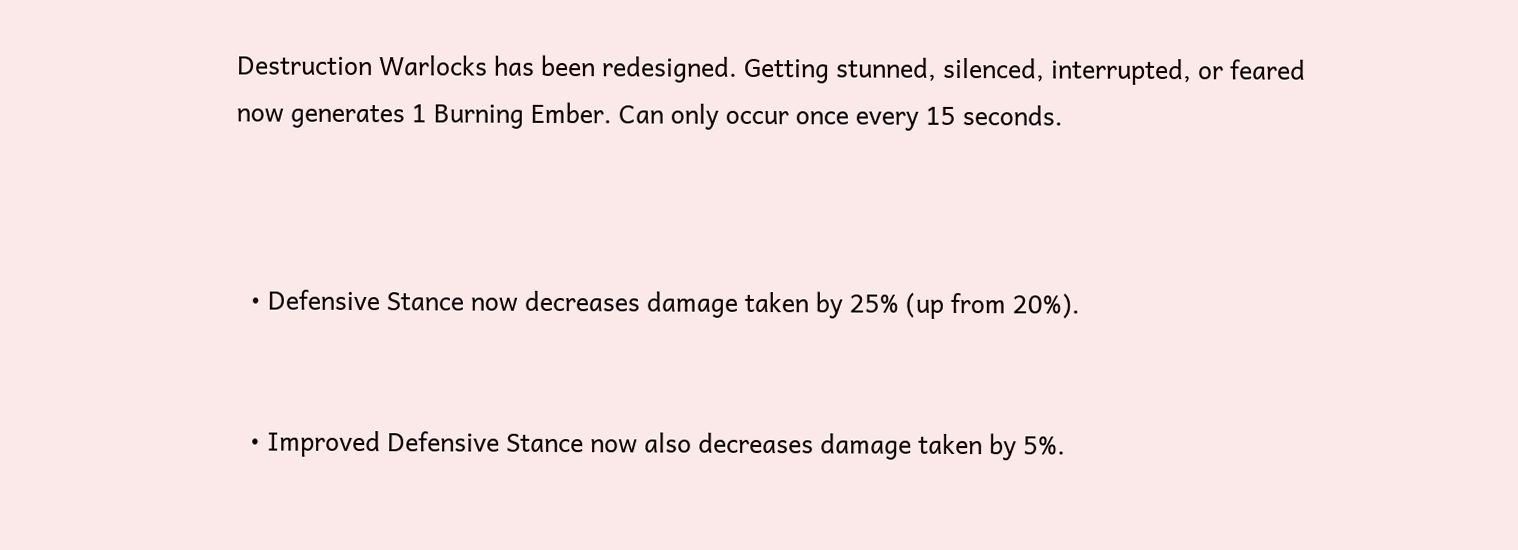Destruction Warlocks has been redesigned. Getting stunned, silenced, interrupted, or feared now generates 1 Burning Ember. Can only occur once every 15 seconds.



  • Defensive Stance now decreases damage taken by 25% (up from 20%).


  • Improved Defensive Stance now also decreases damage taken by 5%.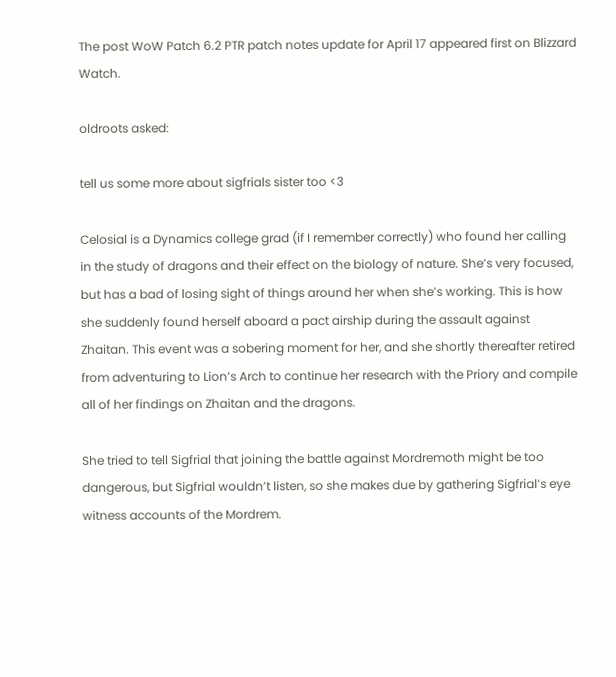The post WoW Patch 6.2 PTR patch notes update for April 17 appeared first on Blizzard Watch.

oldroots asked:

tell us some more about sigfrials sister too <3

Celosial is a Dynamics college grad (if I remember correctly) who found her calling in the study of dragons and their effect on the biology of nature. She’s very focused, but has a bad of losing sight of things around her when she’s working. This is how she suddenly found herself aboard a pact airship during the assault against Zhaitan. This event was a sobering moment for her, and she shortly thereafter retired from adventuring to Lion’s Arch to continue her research with the Priory and compile all of her findings on Zhaitan and the dragons.

She tried to tell Sigfrial that joining the battle against Mordremoth might be too dangerous, but Sigfrial wouldn’t listen, so she makes due by gathering Sigfrial’s eye witness accounts of the Mordrem.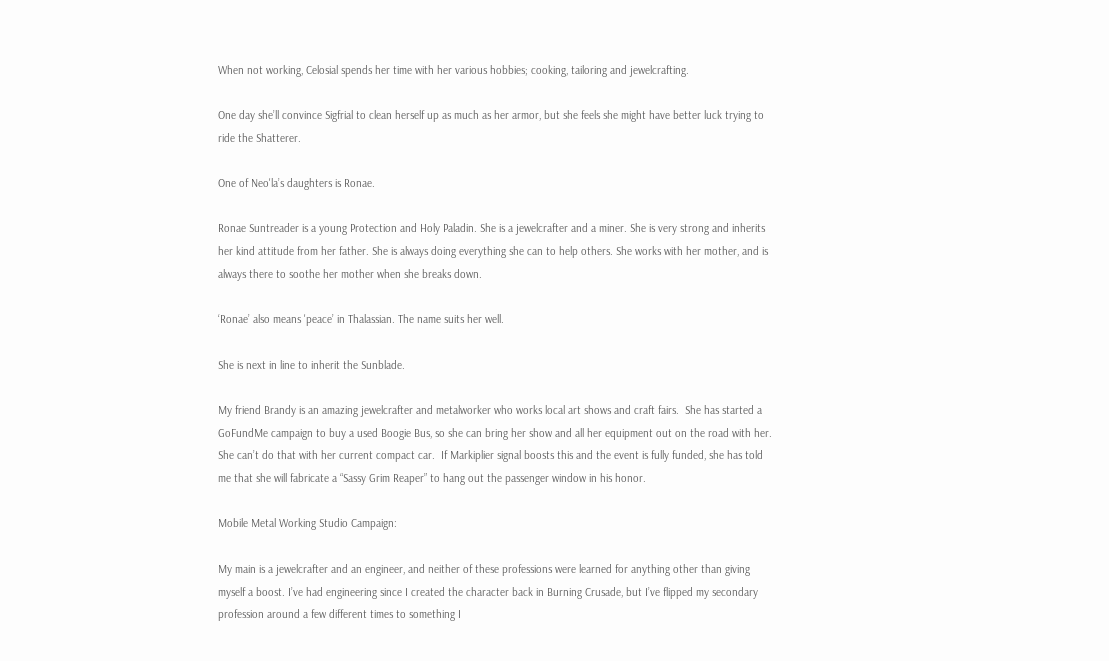When not working, Celosial spends her time with her various hobbies; cooking, tailoring and jewelcrafting.

One day she’ll convince Sigfrial to clean herself up as much as her armor, but she feels she might have better luck trying to ride the Shatterer.

One of Neo'la’s daughters is Ronae.

Ronae Suntreader is a young Protection and Holy Paladin. She is a jewelcrafter and a miner. She is very strong and inherits her kind attitude from her father. She is always doing everything she can to help others. She works with her mother, and is always there to soothe her mother when she breaks down.

‘Ronae’ also means 'peace’ in Thalassian. The name suits her well.

She is next in line to inherit the Sunblade.

My friend Brandy is an amazing jewelcrafter and metalworker who works local art shows and craft fairs.  She has started a GoFundMe campaign to buy a used Boogie Bus, so she can bring her show and all her equipment out on the road with her.  She can’t do that with her current compact car.  If Markiplier signal boosts this and the event is fully funded, she has told me that she will fabricate a “Sassy Grim Reaper” to hang out the passenger window in his honor.

Mobile Metal Working Studio Campaign:

My main is a jewelcrafter and an engineer, and neither of these professions were learned for anything other than giving myself a boost. I’ve had engineering since I created the character back in Burning Crusade, but I’ve flipped my secondary profession around a few different times to something I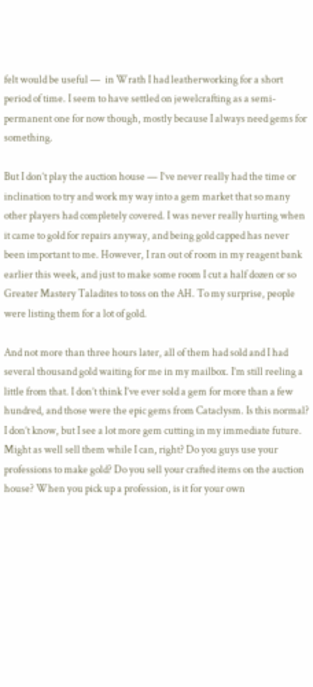felt would be useful —  in Wrath I had leatherworking for a short period of time. I seem to have settled on jewelcrafting as a semi-permanent one for now though, mostly because I always need gems for something.

But I don’t play the auction house — I’ve never really had the time or inclination to try and work my way into a gem market that so many other players had completely covered. I was never really hurting when it came to gold for repairs anyway, and being gold capped has never been important to me. However, I ran out of room in my reagent bank earlier this week, and just to make some room I cut a half dozen or so Greater Mastery Taladites to toss on the AH. To my surprise, people were listing them for a lot of gold.

And not more than three hours later, all of them had sold and I had several thousand gold waiting for me in my mailbox. I’m still reeling a little from that. I don’t think I’ve ever sold a gem for more than a few hundred, and those were the epic gems from Cataclysm. Is this normal? I don’t know, but I see a lot more gem cutting in my immediate future. Might as well sell them while I can, right? Do you guys use your professions to make gold? Do you sell your crafted items on the auction house? When you pick up a profession, is it for your own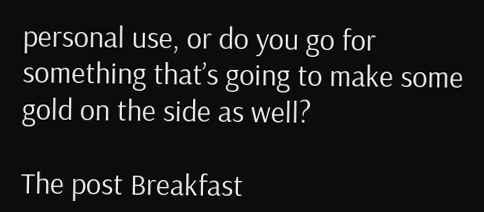personal use, or do you go for something that’s going to make some gold on the side as well?

The post Breakfast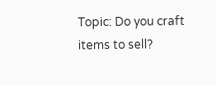Topic: Do you craft items to sell?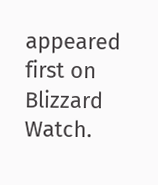appeared first on Blizzard Watch.